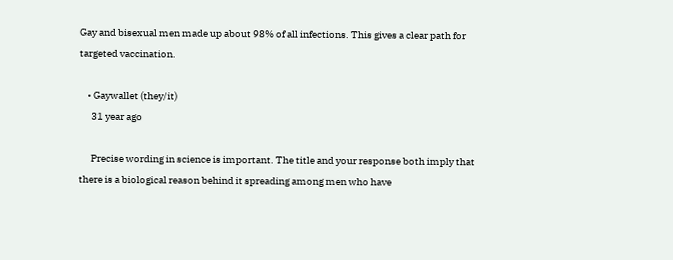Gay and bisexual men made up about 98% of all infections. This gives a clear path for targeted vaccination.

    • Gaywallet (they/it)
      31 year ago

      Precise wording in science is important. The title and your response both imply that there is a biological reason behind it spreading among men who have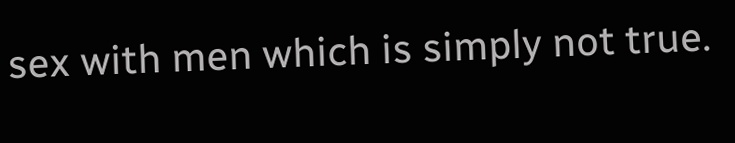sex with men which is simply not true.